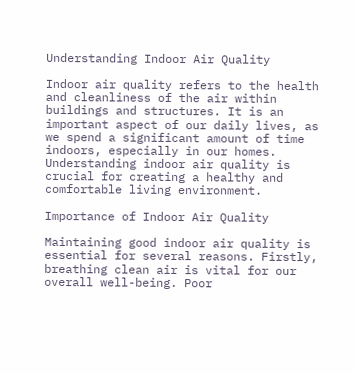Understanding Indoor Air Quality

Indoor air quality refers to the health and cleanliness of the air within buildings and structures. It is an important aspect of our daily lives, as we spend a significant amount of time indoors, especially in our homes. Understanding indoor air quality is crucial for creating a healthy and comfortable living environment.

Importance of Indoor Air Quality

Maintaining good indoor air quality is essential for several reasons. Firstly, breathing clean air is vital for our overall well-being. Poor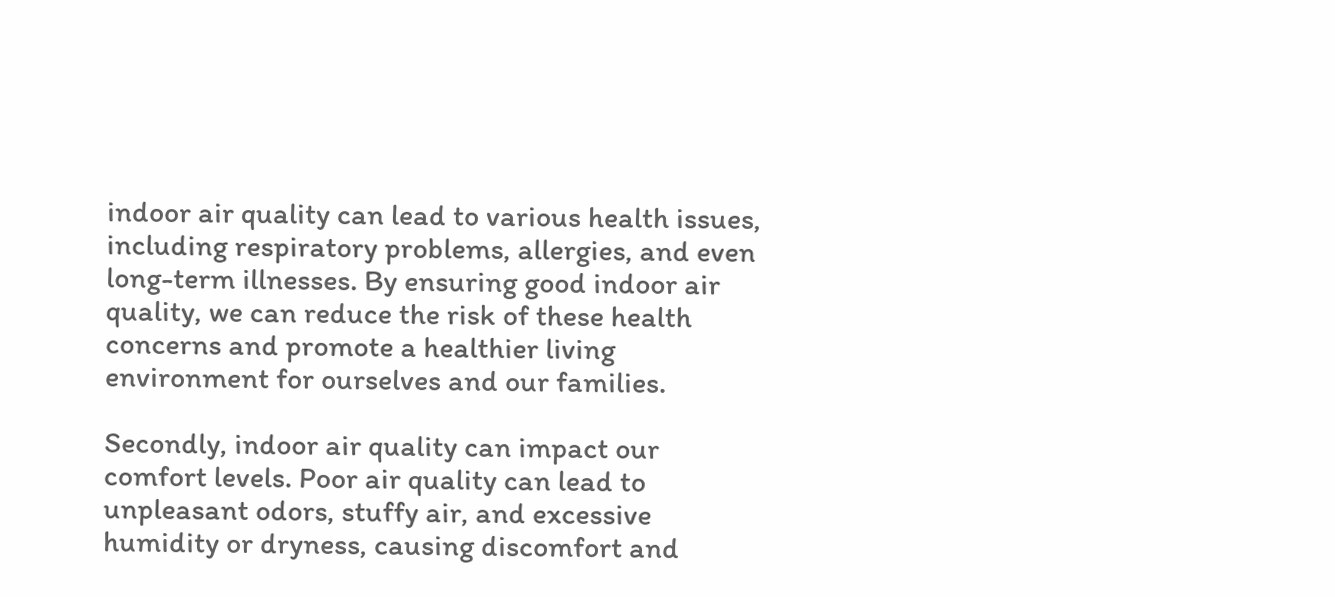indoor air quality can lead to various health issues, including respiratory problems, allergies, and even long-term illnesses. By ensuring good indoor air quality, we can reduce the risk of these health concerns and promote a healthier living environment for ourselves and our families.

Secondly, indoor air quality can impact our comfort levels. Poor air quality can lead to unpleasant odors, stuffy air, and excessive humidity or dryness, causing discomfort and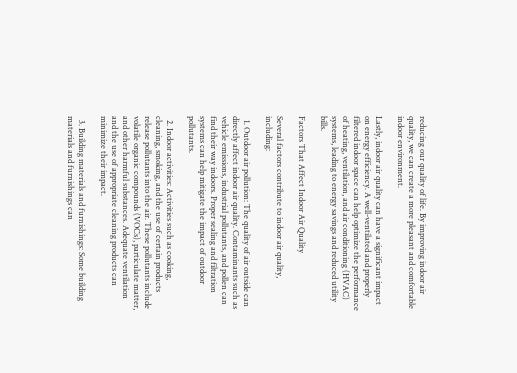reducing our quality of life. By improving indoor air quality, we can create a more pleasant and comfortable indoor environment.

Lastly, indoor air quality can have a significant impact on energy efficiency. A well-ventilated and properly filtered indoor space can help optimize the performance of heating, ventilation, and air conditioning (HVAC) systems, leading to energy savings and reduced utility bills.

Factors That Affect Indoor Air Quality

Several factors contribute to indoor air quality, including:

  1. Outdoor air pollution: The quality of air outside can directly affect indoor air quality. Contaminants such as vehicle emissions, industrial pollutants, and pollen can find their way indoors. Proper sealing and filtration systems can help mitigate the impact of outdoor pollutants.

  2. Indoor activities: Activities such as cooking, cleaning, smoking, and the use of certain products release pollutants into the air. These pollutants include volatile organic compounds (VOCs), particulate matter, and other harmful substances. Adequate ventilation and the use of appropriate cleaning products can minimize their impact.

  3. Building materials and furnishings: Some building materials and furnishings can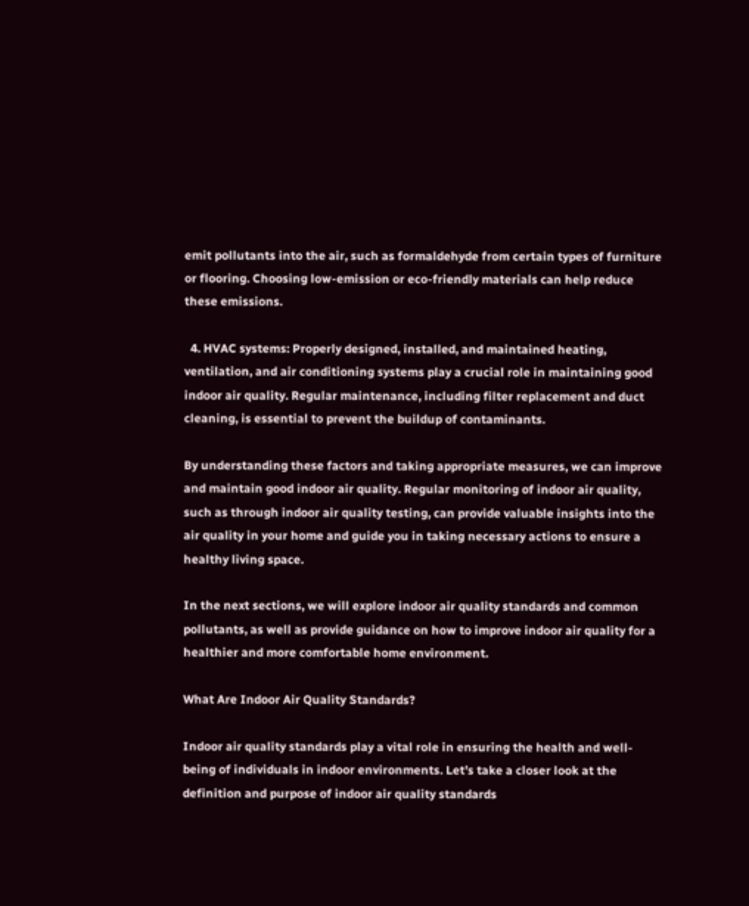emit pollutants into the air, such as formaldehyde from certain types of furniture or flooring. Choosing low-emission or eco-friendly materials can help reduce these emissions.

  4. HVAC systems: Properly designed, installed, and maintained heating, ventilation, and air conditioning systems play a crucial role in maintaining good indoor air quality. Regular maintenance, including filter replacement and duct cleaning, is essential to prevent the buildup of contaminants.

By understanding these factors and taking appropriate measures, we can improve and maintain good indoor air quality. Regular monitoring of indoor air quality, such as through indoor air quality testing, can provide valuable insights into the air quality in your home and guide you in taking necessary actions to ensure a healthy living space.

In the next sections, we will explore indoor air quality standards and common pollutants, as well as provide guidance on how to improve indoor air quality for a healthier and more comfortable home environment.

What Are Indoor Air Quality Standards?

Indoor air quality standards play a vital role in ensuring the health and well-being of individuals in indoor environments. Let’s take a closer look at the definition and purpose of indoor air quality standards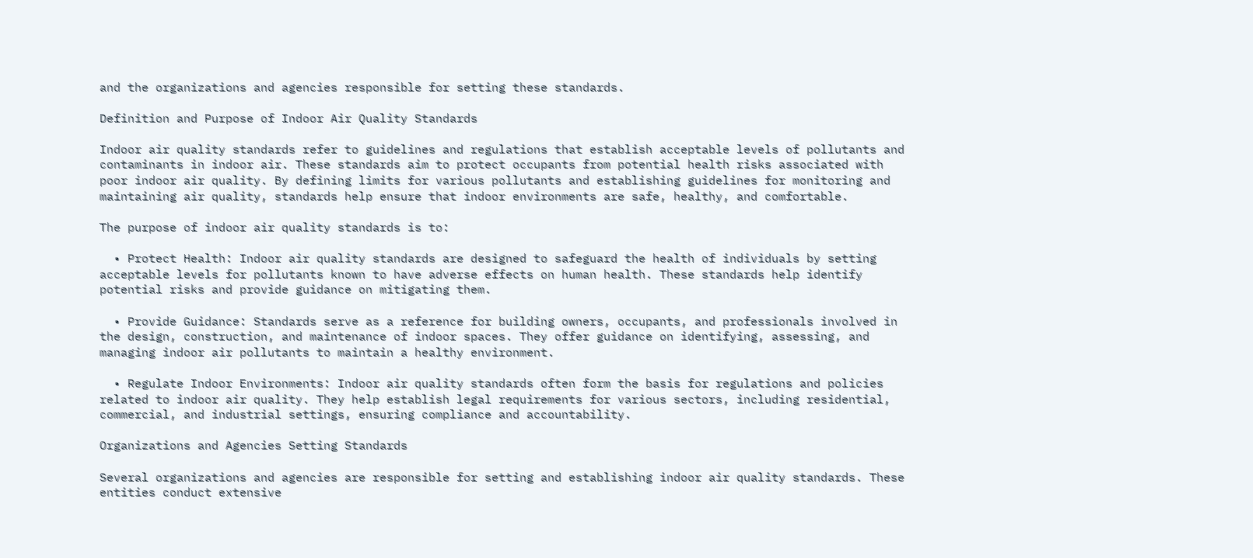and the organizations and agencies responsible for setting these standards.

Definition and Purpose of Indoor Air Quality Standards

Indoor air quality standards refer to guidelines and regulations that establish acceptable levels of pollutants and contaminants in indoor air. These standards aim to protect occupants from potential health risks associated with poor indoor air quality. By defining limits for various pollutants and establishing guidelines for monitoring and maintaining air quality, standards help ensure that indoor environments are safe, healthy, and comfortable.

The purpose of indoor air quality standards is to:

  • Protect Health: Indoor air quality standards are designed to safeguard the health of individuals by setting acceptable levels for pollutants known to have adverse effects on human health. These standards help identify potential risks and provide guidance on mitigating them.

  • Provide Guidance: Standards serve as a reference for building owners, occupants, and professionals involved in the design, construction, and maintenance of indoor spaces. They offer guidance on identifying, assessing, and managing indoor air pollutants to maintain a healthy environment.

  • Regulate Indoor Environments: Indoor air quality standards often form the basis for regulations and policies related to indoor air quality. They help establish legal requirements for various sectors, including residential, commercial, and industrial settings, ensuring compliance and accountability.

Organizations and Agencies Setting Standards

Several organizations and agencies are responsible for setting and establishing indoor air quality standards. These entities conduct extensive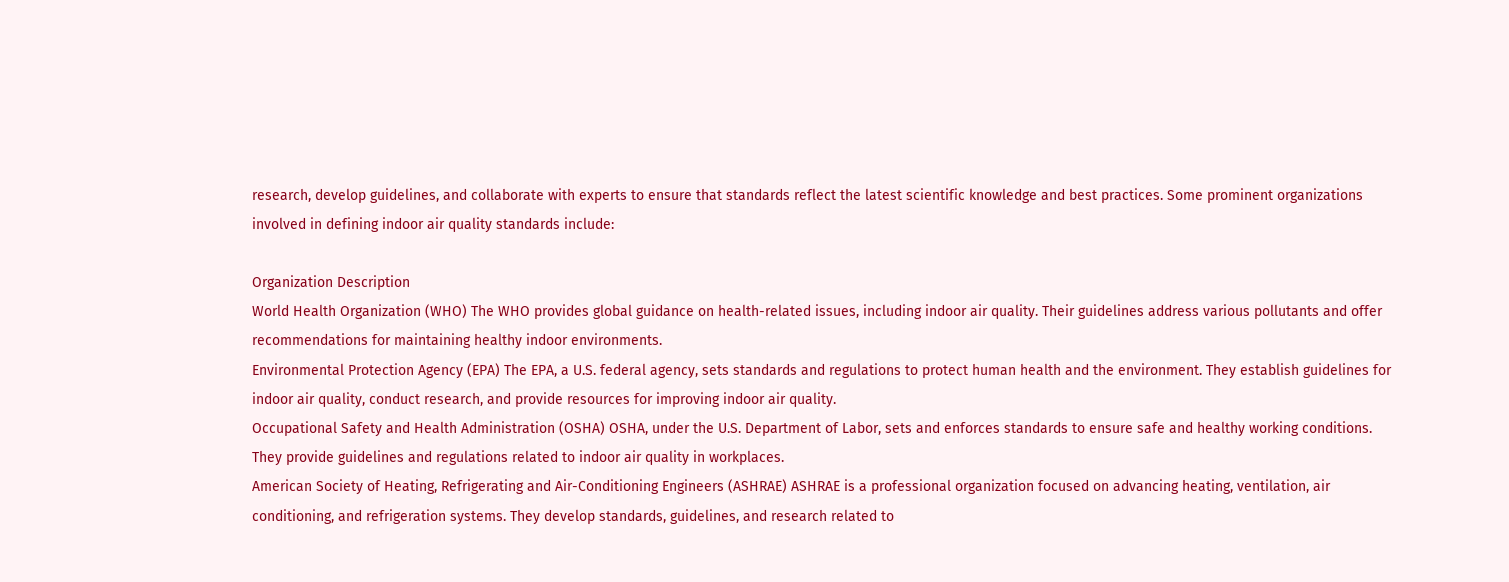research, develop guidelines, and collaborate with experts to ensure that standards reflect the latest scientific knowledge and best practices. Some prominent organizations involved in defining indoor air quality standards include:

Organization Description
World Health Organization (WHO) The WHO provides global guidance on health-related issues, including indoor air quality. Their guidelines address various pollutants and offer recommendations for maintaining healthy indoor environments.
Environmental Protection Agency (EPA) The EPA, a U.S. federal agency, sets standards and regulations to protect human health and the environment. They establish guidelines for indoor air quality, conduct research, and provide resources for improving indoor air quality.
Occupational Safety and Health Administration (OSHA) OSHA, under the U.S. Department of Labor, sets and enforces standards to ensure safe and healthy working conditions. They provide guidelines and regulations related to indoor air quality in workplaces.
American Society of Heating, Refrigerating and Air-Conditioning Engineers (ASHRAE) ASHRAE is a professional organization focused on advancing heating, ventilation, air conditioning, and refrigeration systems. They develop standards, guidelines, and research related to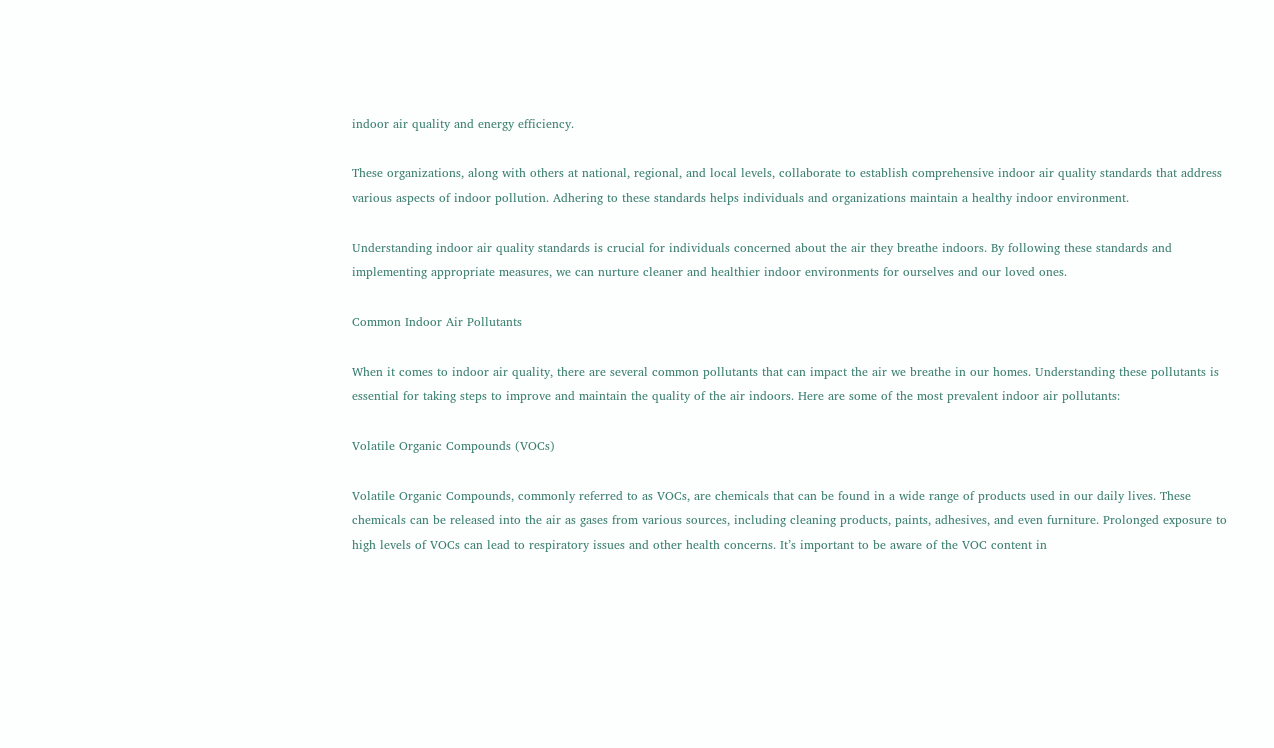indoor air quality and energy efficiency.

These organizations, along with others at national, regional, and local levels, collaborate to establish comprehensive indoor air quality standards that address various aspects of indoor pollution. Adhering to these standards helps individuals and organizations maintain a healthy indoor environment.

Understanding indoor air quality standards is crucial for individuals concerned about the air they breathe indoors. By following these standards and implementing appropriate measures, we can nurture cleaner and healthier indoor environments for ourselves and our loved ones.

Common Indoor Air Pollutants

When it comes to indoor air quality, there are several common pollutants that can impact the air we breathe in our homes. Understanding these pollutants is essential for taking steps to improve and maintain the quality of the air indoors. Here are some of the most prevalent indoor air pollutants:

Volatile Organic Compounds (VOCs)

Volatile Organic Compounds, commonly referred to as VOCs, are chemicals that can be found in a wide range of products used in our daily lives. These chemicals can be released into the air as gases from various sources, including cleaning products, paints, adhesives, and even furniture. Prolonged exposure to high levels of VOCs can lead to respiratory issues and other health concerns. It’s important to be aware of the VOC content in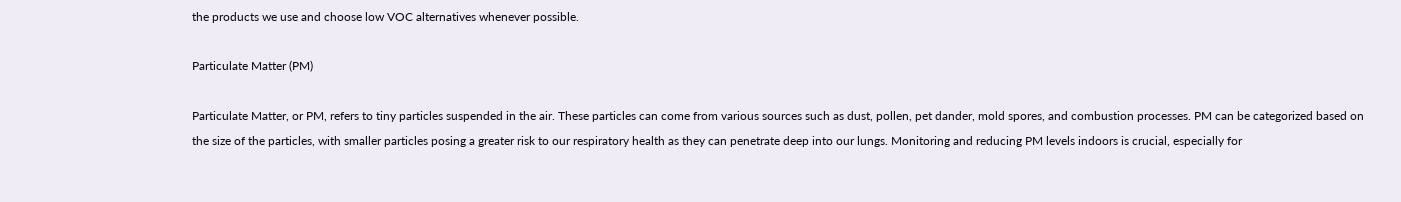the products we use and choose low VOC alternatives whenever possible.

Particulate Matter (PM)

Particulate Matter, or PM, refers to tiny particles suspended in the air. These particles can come from various sources such as dust, pollen, pet dander, mold spores, and combustion processes. PM can be categorized based on the size of the particles, with smaller particles posing a greater risk to our respiratory health as they can penetrate deep into our lungs. Monitoring and reducing PM levels indoors is crucial, especially for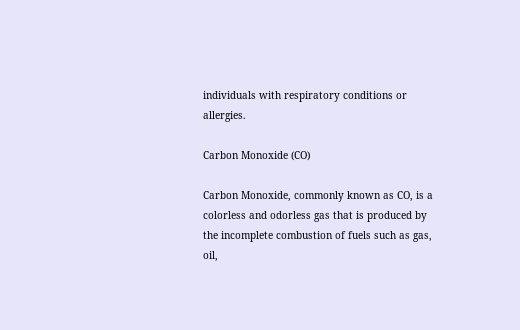individuals with respiratory conditions or allergies.

Carbon Monoxide (CO)

Carbon Monoxide, commonly known as CO, is a colorless and odorless gas that is produced by the incomplete combustion of fuels such as gas, oil,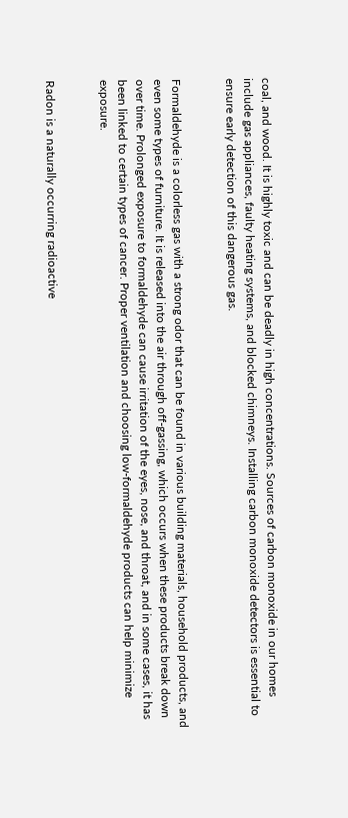coal, and wood. It is highly toxic and can be deadly in high concentrations. Sources of carbon monoxide in our homes include gas appliances, faulty heating systems, and blocked chimneys. Installing carbon monoxide detectors is essential to ensure early detection of this dangerous gas.


Formaldehyde is a colorless gas with a strong odor that can be found in various building materials, household products, and even some types of furniture. It is released into the air through off-gassing, which occurs when these products break down over time. Prolonged exposure to formaldehyde can cause irritation of the eyes, nose, and throat, and in some cases, it has been linked to certain types of cancer. Proper ventilation and choosing low-formaldehyde products can help minimize exposure.


Radon is a naturally occurring radioactive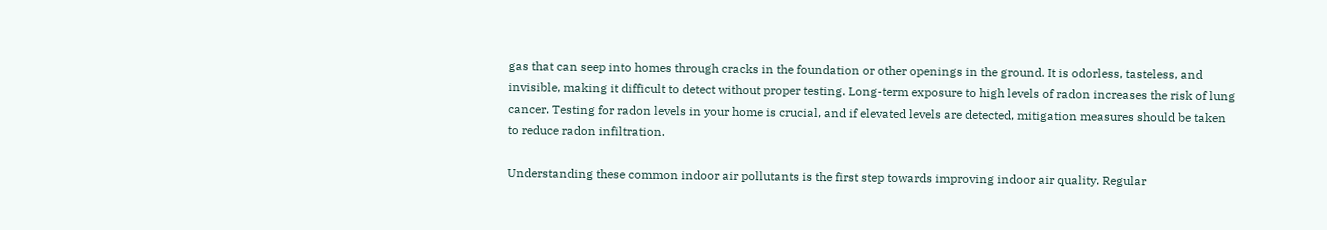gas that can seep into homes through cracks in the foundation or other openings in the ground. It is odorless, tasteless, and invisible, making it difficult to detect without proper testing. Long-term exposure to high levels of radon increases the risk of lung cancer. Testing for radon levels in your home is crucial, and if elevated levels are detected, mitigation measures should be taken to reduce radon infiltration.

Understanding these common indoor air pollutants is the first step towards improving indoor air quality. Regular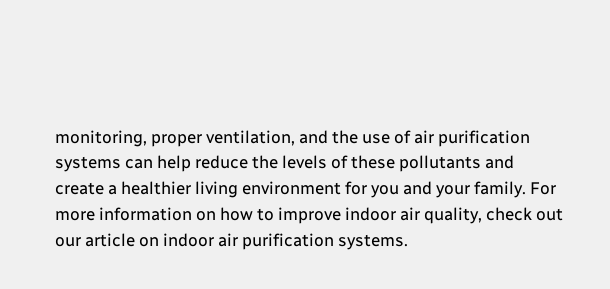monitoring, proper ventilation, and the use of air purification systems can help reduce the levels of these pollutants and create a healthier living environment for you and your family. For more information on how to improve indoor air quality, check out our article on indoor air purification systems.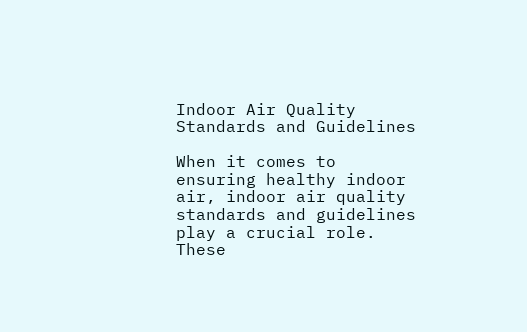Indoor Air Quality Standards and Guidelines

When it comes to ensuring healthy indoor air, indoor air quality standards and guidelines play a crucial role. These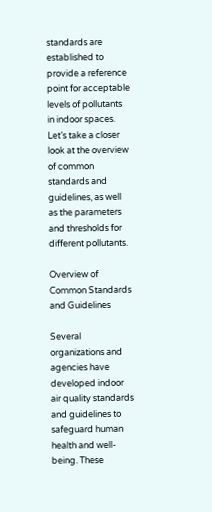standards are established to provide a reference point for acceptable levels of pollutants in indoor spaces. Let’s take a closer look at the overview of common standards and guidelines, as well as the parameters and thresholds for different pollutants.

Overview of Common Standards and Guidelines

Several organizations and agencies have developed indoor air quality standards and guidelines to safeguard human health and well-being. These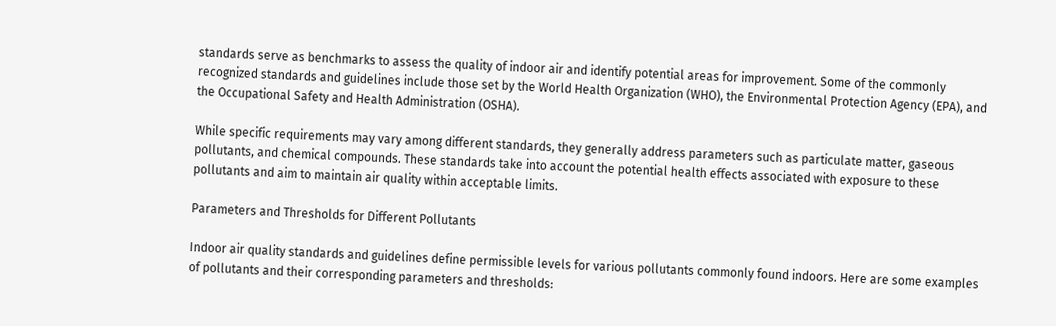standards serve as benchmarks to assess the quality of indoor air and identify potential areas for improvement. Some of the commonly recognized standards and guidelines include those set by the World Health Organization (WHO), the Environmental Protection Agency (EPA), and the Occupational Safety and Health Administration (OSHA).

While specific requirements may vary among different standards, they generally address parameters such as particulate matter, gaseous pollutants, and chemical compounds. These standards take into account the potential health effects associated with exposure to these pollutants and aim to maintain air quality within acceptable limits.

Parameters and Thresholds for Different Pollutants

Indoor air quality standards and guidelines define permissible levels for various pollutants commonly found indoors. Here are some examples of pollutants and their corresponding parameters and thresholds: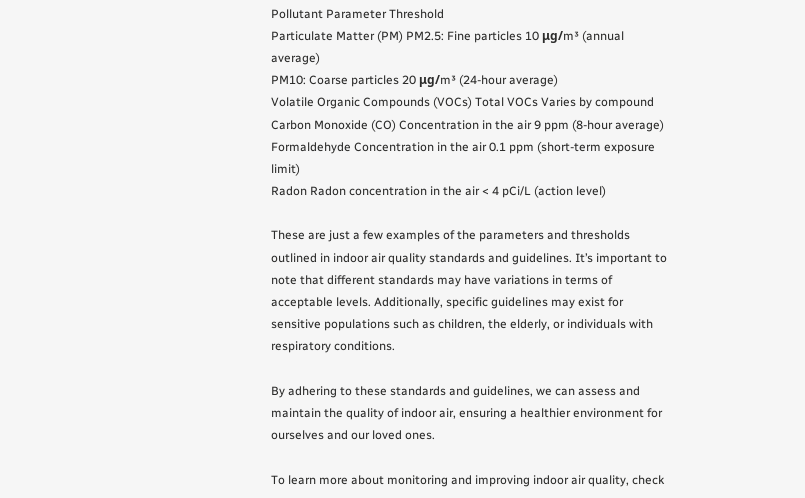Pollutant Parameter Threshold
Particulate Matter (PM) PM2.5: Fine particles 10 μg/m³ (annual average)
PM10: Coarse particles 20 μg/m³ (24-hour average)
Volatile Organic Compounds (VOCs) Total VOCs Varies by compound
Carbon Monoxide (CO) Concentration in the air 9 ppm (8-hour average)
Formaldehyde Concentration in the air 0.1 ppm (short-term exposure limit)
Radon Radon concentration in the air < 4 pCi/L (action level)

These are just a few examples of the parameters and thresholds outlined in indoor air quality standards and guidelines. It’s important to note that different standards may have variations in terms of acceptable levels. Additionally, specific guidelines may exist for sensitive populations such as children, the elderly, or individuals with respiratory conditions.

By adhering to these standards and guidelines, we can assess and maintain the quality of indoor air, ensuring a healthier environment for ourselves and our loved ones.

To learn more about monitoring and improving indoor air quality, check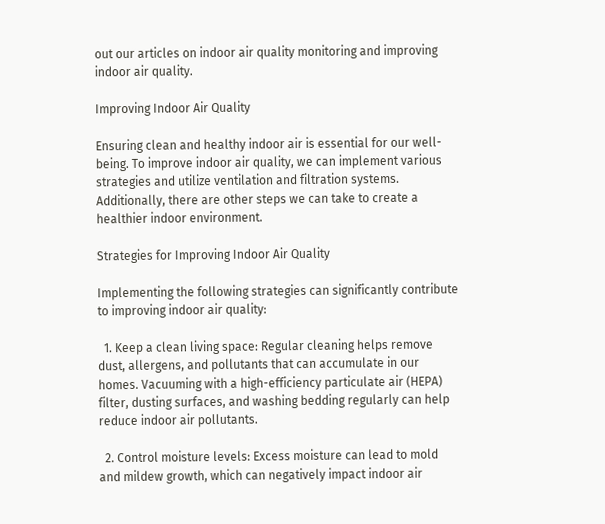out our articles on indoor air quality monitoring and improving indoor air quality.

Improving Indoor Air Quality

Ensuring clean and healthy indoor air is essential for our well-being. To improve indoor air quality, we can implement various strategies and utilize ventilation and filtration systems. Additionally, there are other steps we can take to create a healthier indoor environment.

Strategies for Improving Indoor Air Quality

Implementing the following strategies can significantly contribute to improving indoor air quality:

  1. Keep a clean living space: Regular cleaning helps remove dust, allergens, and pollutants that can accumulate in our homes. Vacuuming with a high-efficiency particulate air (HEPA) filter, dusting surfaces, and washing bedding regularly can help reduce indoor air pollutants.

  2. Control moisture levels: Excess moisture can lead to mold and mildew growth, which can negatively impact indoor air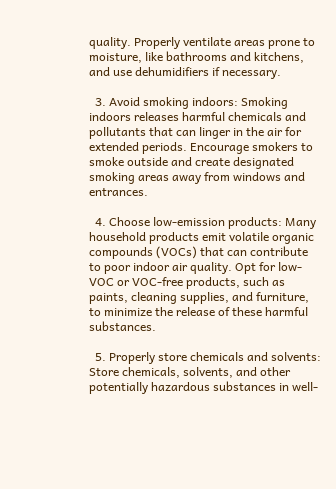quality. Properly ventilate areas prone to moisture, like bathrooms and kitchens, and use dehumidifiers if necessary.

  3. Avoid smoking indoors: Smoking indoors releases harmful chemicals and pollutants that can linger in the air for extended periods. Encourage smokers to smoke outside and create designated smoking areas away from windows and entrances.

  4. Choose low-emission products: Many household products emit volatile organic compounds (VOCs) that can contribute to poor indoor air quality. Opt for low-VOC or VOC-free products, such as paints, cleaning supplies, and furniture, to minimize the release of these harmful substances.

  5. Properly store chemicals and solvents: Store chemicals, solvents, and other potentially hazardous substances in well-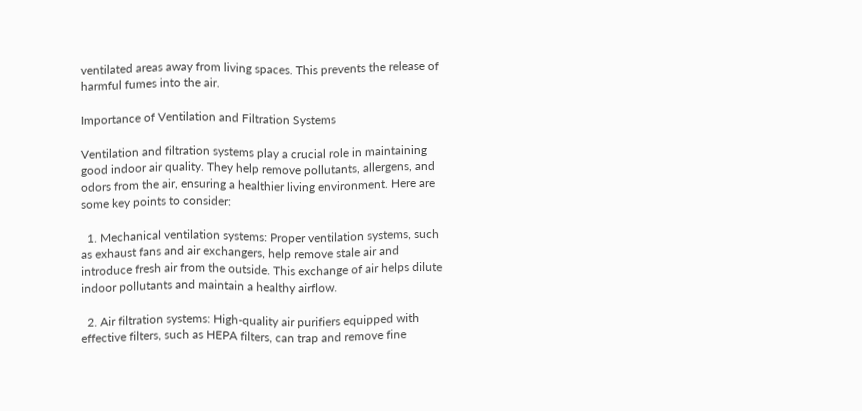ventilated areas away from living spaces. This prevents the release of harmful fumes into the air.

Importance of Ventilation and Filtration Systems

Ventilation and filtration systems play a crucial role in maintaining good indoor air quality. They help remove pollutants, allergens, and odors from the air, ensuring a healthier living environment. Here are some key points to consider:

  1. Mechanical ventilation systems: Proper ventilation systems, such as exhaust fans and air exchangers, help remove stale air and introduce fresh air from the outside. This exchange of air helps dilute indoor pollutants and maintain a healthy airflow.

  2. Air filtration systems: High-quality air purifiers equipped with effective filters, such as HEPA filters, can trap and remove fine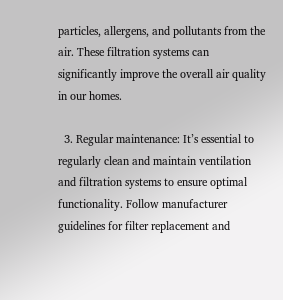particles, allergens, and pollutants from the air. These filtration systems can significantly improve the overall air quality in our homes.

  3. Regular maintenance: It’s essential to regularly clean and maintain ventilation and filtration systems to ensure optimal functionality. Follow manufacturer guidelines for filter replacement and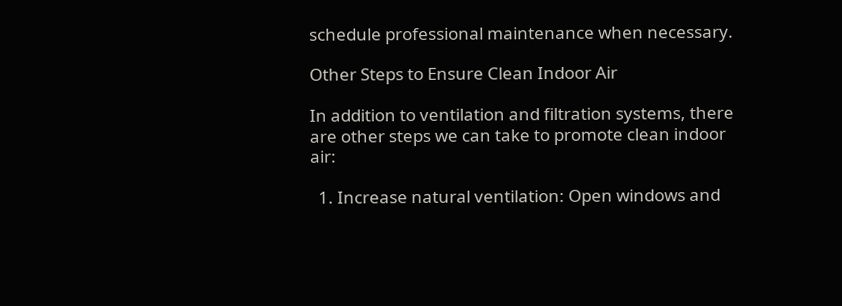schedule professional maintenance when necessary.

Other Steps to Ensure Clean Indoor Air

In addition to ventilation and filtration systems, there are other steps we can take to promote clean indoor air:

  1. Increase natural ventilation: Open windows and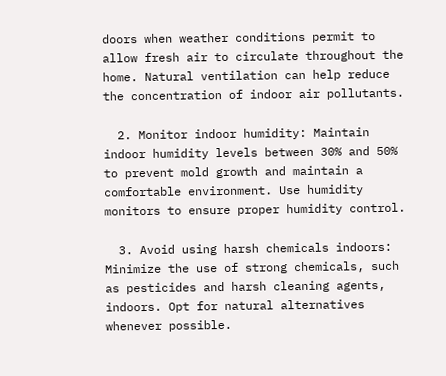doors when weather conditions permit to allow fresh air to circulate throughout the home. Natural ventilation can help reduce the concentration of indoor air pollutants.

  2. Monitor indoor humidity: Maintain indoor humidity levels between 30% and 50% to prevent mold growth and maintain a comfortable environment. Use humidity monitors to ensure proper humidity control.

  3. Avoid using harsh chemicals indoors: Minimize the use of strong chemicals, such as pesticides and harsh cleaning agents, indoors. Opt for natural alternatives whenever possible.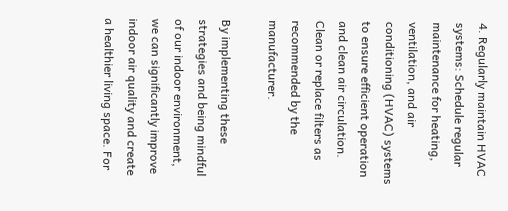4. Regularly maintain HVAC systems: Schedule regular maintenance for heating, ventilation, and air conditioning (HVAC) systems to ensure efficient operation and clean air circulation. Clean or replace filters as recommended by the manufacturer.

By implementing these strategies and being mindful of our indoor environment, we can significantly improve indoor air quality and create a healthier living space. For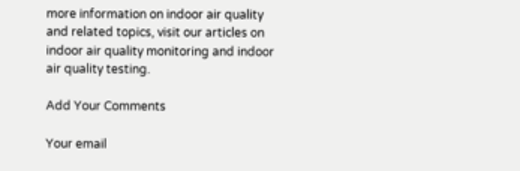more information on indoor air quality and related topics, visit our articles on indoor air quality monitoring and indoor air quality testing.

Add Your Comments

Your email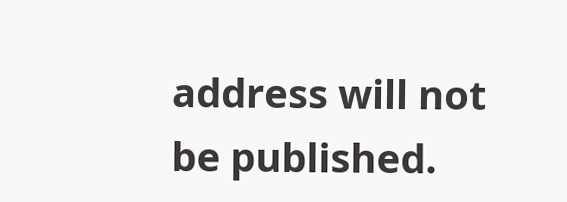address will not be published.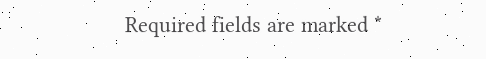Required fields are marked *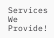Services We Provide!